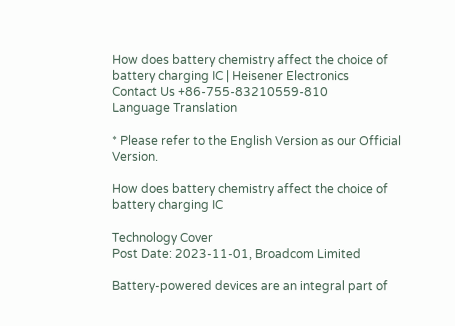How does battery chemistry affect the choice of battery charging IC | Heisener Electronics
Contact Us +86-755-83210559-810
Language Translation

* Please refer to the English Version as our Official Version.

How does battery chemistry affect the choice of battery charging IC

Technology Cover
Post Date: 2023-11-01, Broadcom Limited

Battery-powered devices are an integral part of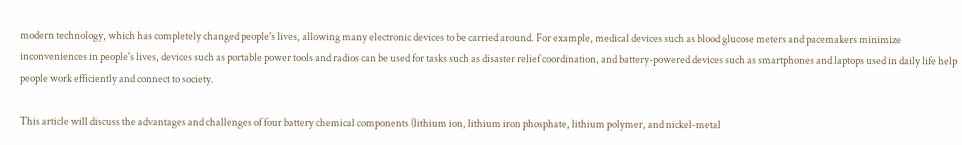modern technology, which has completely changed people's lives, allowing many electronic devices to be carried around. For example, medical devices such as blood glucose meters and pacemakers minimize inconveniences in people's lives, devices such as portable power tools and radios can be used for tasks such as disaster relief coordination, and battery-powered devices such as smartphones and laptops used in daily life help people work efficiently and connect to society.

This article will discuss the advantages and challenges of four battery chemical components (lithium ion, lithium iron phosphate, lithium polymer, and nickel-metal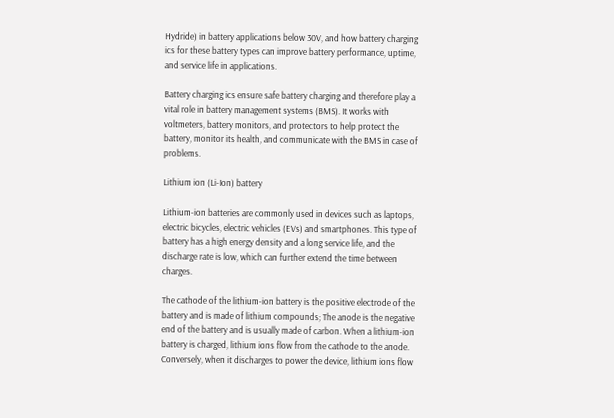Hydride) in battery applications below 30V, and how battery charging ics for these battery types can improve battery performance, uptime, and service life in applications.

Battery charging ics ensure safe battery charging and therefore play a vital role in battery management systems (BMS). It works with voltmeters, battery monitors, and protectors to help protect the battery, monitor its health, and communicate with the BMS in case of problems.

Lithium ion (Li-Ion) battery

Lithium-ion batteries are commonly used in devices such as laptops, electric bicycles, electric vehicles (EVs) and smartphones. This type of battery has a high energy density and a long service life, and the discharge rate is low, which can further extend the time between charges.

The cathode of the lithium-ion battery is the positive electrode of the battery and is made of lithium compounds; The anode is the negative end of the battery and is usually made of carbon. When a lithium-ion battery is charged, lithium ions flow from the cathode to the anode. Conversely, when it discharges to power the device, lithium ions flow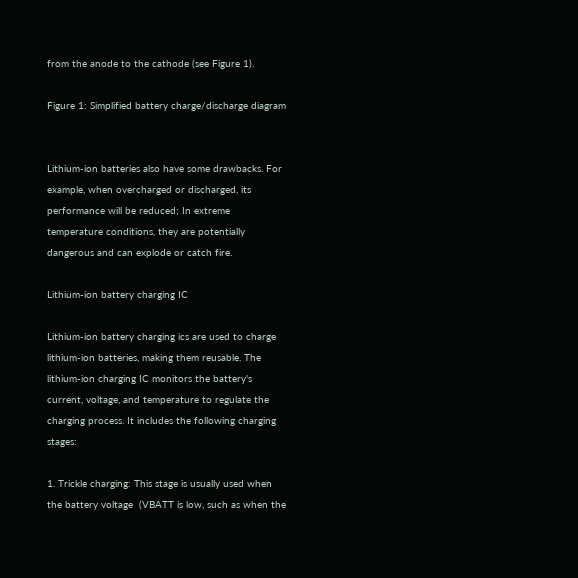from the anode to the cathode (see Figure 1).

Figure 1: Simplified battery charge/discharge diagram


Lithium-ion batteries also have some drawbacks. For example, when overcharged or discharged, its performance will be reduced; In extreme temperature conditions, they are potentially dangerous and can explode or catch fire.

Lithium-ion battery charging IC

Lithium-ion battery charging ics are used to charge lithium-ion batteries, making them reusable. The lithium-ion charging IC monitors the battery's current, voltage, and temperature to regulate the charging process. It includes the following charging stages:

1. Trickle charging: This stage is usually used when the battery voltage  (VBATT is low, such as when the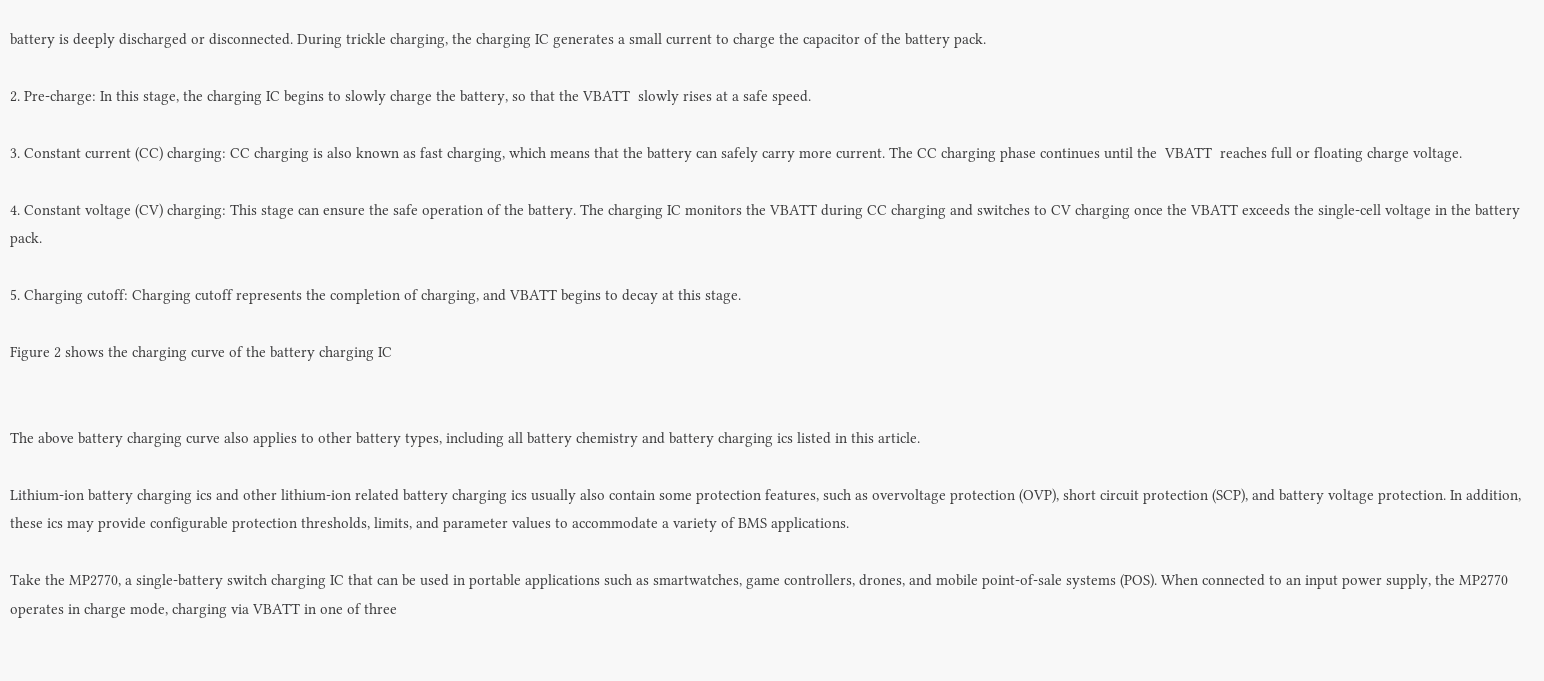battery is deeply discharged or disconnected. During trickle charging, the charging IC generates a small current to charge the capacitor of the battery pack.

2. Pre-charge: In this stage, the charging IC begins to slowly charge the battery, so that the VBATT  slowly rises at a safe speed.

3. Constant current (CC) charging: CC charging is also known as fast charging, which means that the battery can safely carry more current. The CC charging phase continues until the  VBATT  reaches full or floating charge voltage.

4. Constant voltage (CV) charging: This stage can ensure the safe operation of the battery. The charging IC monitors the VBATT during CC charging and switches to CV charging once the VBATT exceeds the single-cell voltage in the battery pack.

5. Charging cutoff: Charging cutoff represents the completion of charging, and VBATT begins to decay at this stage.

Figure 2 shows the charging curve of the battery charging IC


The above battery charging curve also applies to other battery types, including all battery chemistry and battery charging ics listed in this article.

Lithium-ion battery charging ics and other lithium-ion related battery charging ics usually also contain some protection features, such as overvoltage protection (OVP), short circuit protection (SCP), and battery voltage protection. In addition, these ics may provide configurable protection thresholds, limits, and parameter values to accommodate a variety of BMS applications.

Take the MP2770, a single-battery switch charging IC that can be used in portable applications such as smartwatches, game controllers, drones, and mobile point-of-sale systems (POS). When connected to an input power supply, the MP2770 operates in charge mode, charging via VBATT in one of three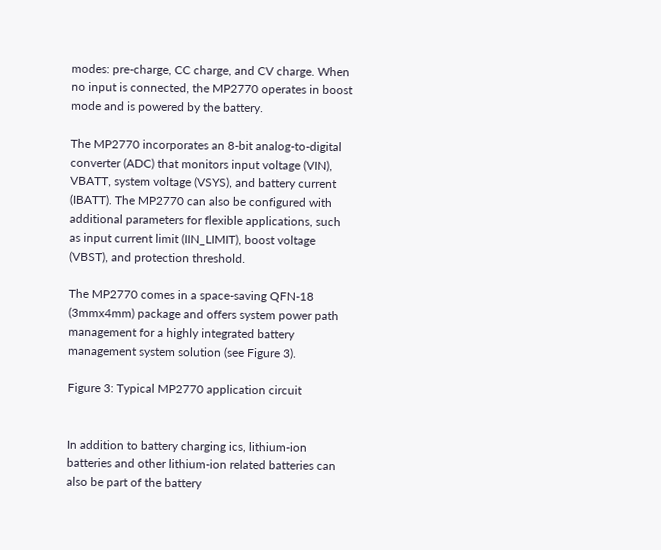modes: pre-charge, CC charge, and CV charge. When no input is connected, the MP2770 operates in boost mode and is powered by the battery.

The MP2770 incorporates an 8-bit analog-to-digital converter (ADC) that monitors input voltage (VIN), VBATT, system voltage (VSYS), and battery current (IBATT). The MP2770 can also be configured with additional parameters for flexible applications, such as input current limit (IIN_LIMIT), boost voltage (VBST), and protection threshold.

The MP2770 comes in a space-saving QFN-18 (3mmx4mm) package and offers system power path management for a highly integrated battery management system solution (see Figure 3).

Figure 3: Typical MP2770 application circuit


In addition to battery charging ics, lithium-ion batteries and other lithium-ion related batteries can also be part of the battery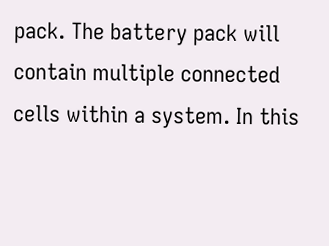pack. The battery pack will contain multiple connected cells within a system. In this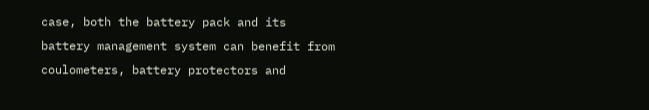case, both the battery pack and its battery management system can benefit from coulometers, battery protectors and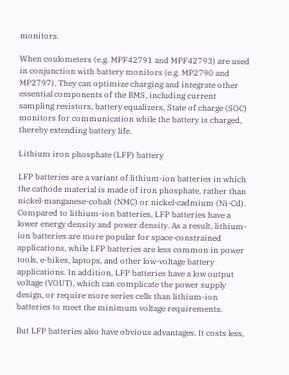monitors.

When coulometers (e.g. MPF42791 and MPF42793) are used in conjunction with battery monitors (e.g. MP2790 and MP2797), They can optimize charging and integrate other essential components of the BMS, including current sampling resistors, battery equalizers, State of charge (SOC) monitors for communication while the battery is charged, thereby extending battery life.

Lithium iron phosphate (LFP) battery

LFP batteries are a variant of lithium-ion batteries in which the cathode material is made of iron phosphate, rather than nickel-manganese-cobalt (NMC) or nickel-cadmium (Ni-Cd). Compared to lithium-ion batteries, LFP batteries have a lower energy density and power density. As a result, lithium-ion batteries are more popular for space-constrained applications, while LFP batteries are less common in power tools, e-bikes, laptops, and other low-voltage battery applications. In addition, LFP batteries have a low output voltage (VOUT), which can complicate the power supply design, or require more series cells than lithium-ion batteries to meet the minimum voltage requirements.

But LFP batteries also have obvious advantages. It costs less,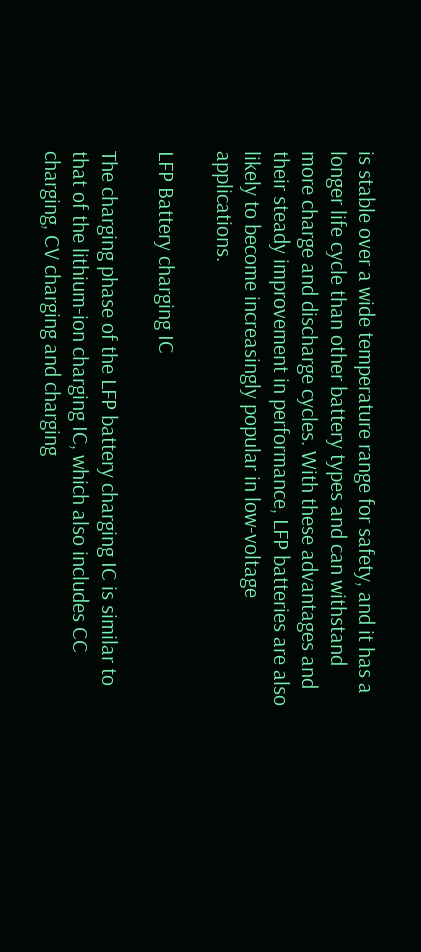is stable over a wide temperature range for safety, and it has a longer life cycle than other battery types and can withstand more charge and discharge cycles. With these advantages and their steady improvement in performance, LFP batteries are also likely to become increasingly popular in low-voltage applications.

LFP Battery charging IC

The charging phase of the LFP battery charging IC is similar to that of the lithium-ion charging IC, which also includes CC charging, CV charging and charging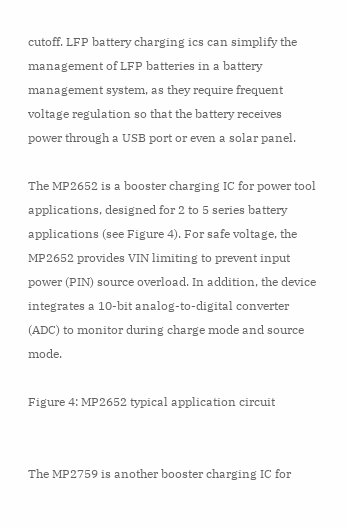cutoff. LFP battery charging ics can simplify the management of LFP batteries in a battery management system, as they require frequent voltage regulation so that the battery receives power through a USB port or even a solar panel.

The MP2652 is a booster charging IC for power tool applications, designed for 2 to 5 series battery applications (see Figure 4). For safe voltage, the MP2652 provides VIN limiting to prevent input power (PIN) source overload. In addition, the device integrates a 10-bit analog-to-digital converter (ADC) to monitor during charge mode and source mode.

Figure 4: MP2652 typical application circuit


The MP2759 is another booster charging IC for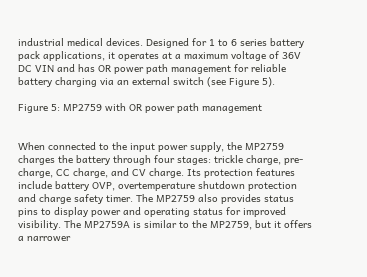industrial medical devices. Designed for 1 to 6 series battery pack applications, it operates at a maximum voltage of 36V DC VIN and has OR power path management for reliable battery charging via an external switch (see Figure 5).

Figure 5: MP2759 with OR power path management


When connected to the input power supply, the MP2759 charges the battery through four stages: trickle charge, pre-charge, CC charge, and CV charge. Its protection features include battery OVP, overtemperature shutdown protection and charge safety timer. The MP2759 also provides status pins to display power and operating status for improved visibility. The MP2759A is similar to the MP2759, but it offers a narrower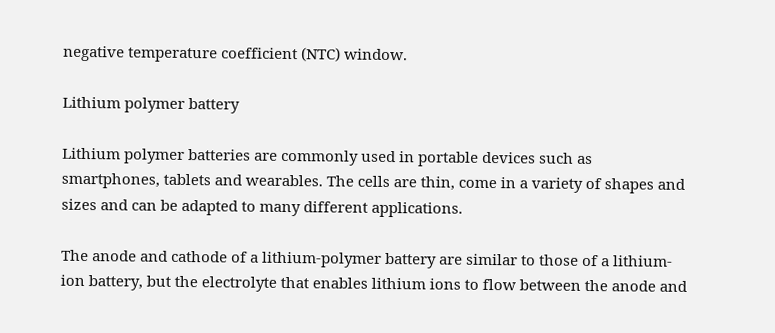negative temperature coefficient (NTC) window.

Lithium polymer battery

Lithium polymer batteries are commonly used in portable devices such as smartphones, tablets and wearables. The cells are thin, come in a variety of shapes and sizes and can be adapted to many different applications.

The anode and cathode of a lithium-polymer battery are similar to those of a lithium-ion battery, but the electrolyte that enables lithium ions to flow between the anode and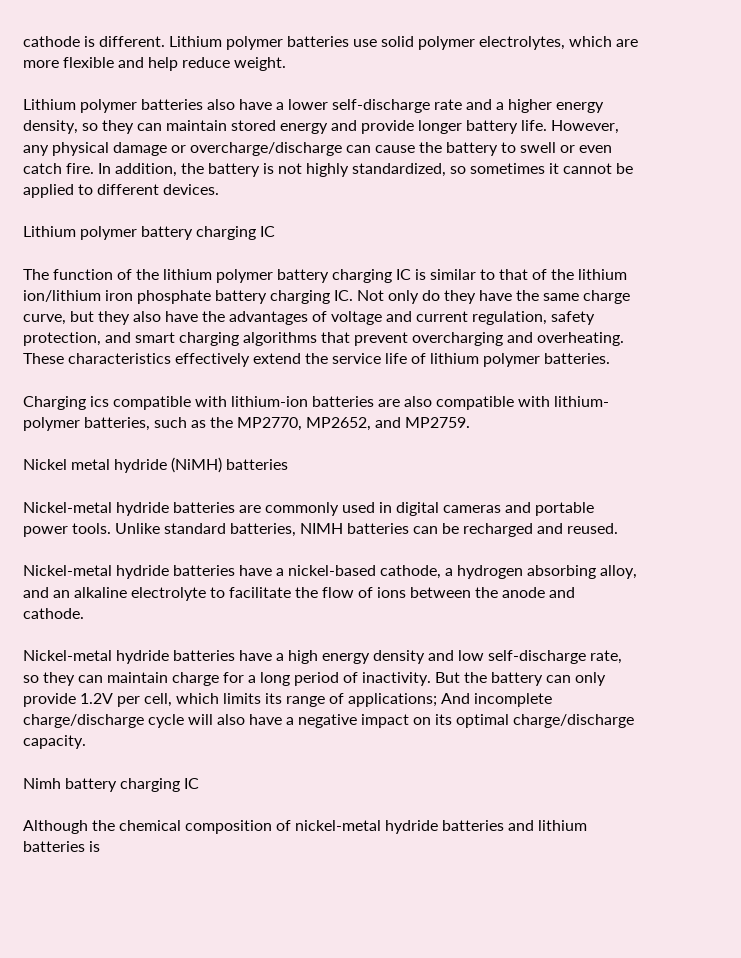cathode is different. Lithium polymer batteries use solid polymer electrolytes, which are more flexible and help reduce weight.

Lithium polymer batteries also have a lower self-discharge rate and a higher energy density, so they can maintain stored energy and provide longer battery life. However, any physical damage or overcharge/discharge can cause the battery to swell or even catch fire. In addition, the battery is not highly standardized, so sometimes it cannot be applied to different devices.

Lithium polymer battery charging IC

The function of the lithium polymer battery charging IC is similar to that of the lithium ion/lithium iron phosphate battery charging IC. Not only do they have the same charge curve, but they also have the advantages of voltage and current regulation, safety protection, and smart charging algorithms that prevent overcharging and overheating. These characteristics effectively extend the service life of lithium polymer batteries.

Charging ics compatible with lithium-ion batteries are also compatible with lithium-polymer batteries, such as the MP2770, MP2652, and MP2759.

Nickel metal hydride (NiMH) batteries

Nickel-metal hydride batteries are commonly used in digital cameras and portable power tools. Unlike standard batteries, NIMH batteries can be recharged and reused.

Nickel-metal hydride batteries have a nickel-based cathode, a hydrogen absorbing alloy, and an alkaline electrolyte to facilitate the flow of ions between the anode and cathode.

Nickel-metal hydride batteries have a high energy density and low self-discharge rate, so they can maintain charge for a long period of inactivity. But the battery can only provide 1.2V per cell, which limits its range of applications; And incomplete charge/discharge cycle will also have a negative impact on its optimal charge/discharge capacity.

Nimh battery charging IC

Although the chemical composition of nickel-metal hydride batteries and lithium batteries is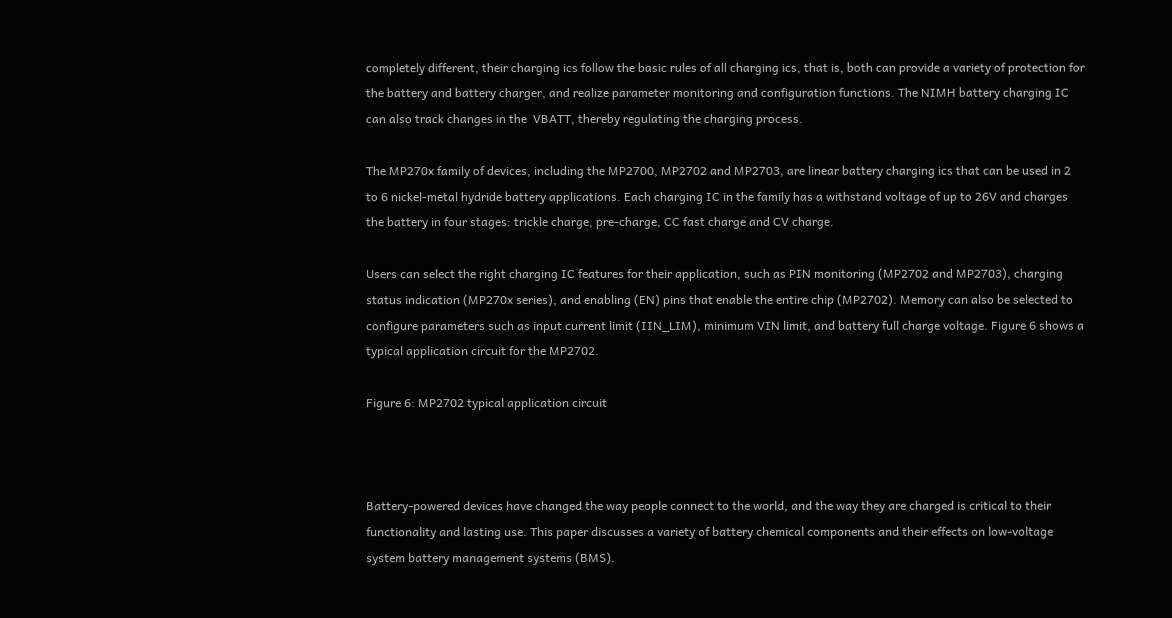completely different, their charging ics follow the basic rules of all charging ics, that is, both can provide a variety of protection for the battery and battery charger, and realize parameter monitoring and configuration functions. The NIMH battery charging IC can also track changes in the  VBATT, thereby regulating the charging process.

The MP270x family of devices, including the MP2700, MP2702 and MP2703, are linear battery charging ics that can be used in 2 to 6 nickel-metal hydride battery applications. Each charging IC in the family has a withstand voltage of up to 26V and charges the battery in four stages: trickle charge, pre-charge, CC fast charge and CV charge.

Users can select the right charging IC features for their application, such as PIN monitoring (MP2702 and MP2703), charging status indication (MP270x series), and enabling (EN) pins that enable the entire chip (MP2702). Memory can also be selected to configure parameters such as input current limit (IIN_LIM), minimum VIN limit, and battery full charge voltage. Figure 6 shows a typical application circuit for the MP2702.

Figure 6: MP2702 typical application circuit



Battery-powered devices have changed the way people connect to the world, and the way they are charged is critical to their functionality and lasting use. This paper discusses a variety of battery chemical components and their effects on low-voltage system battery management systems (BMS).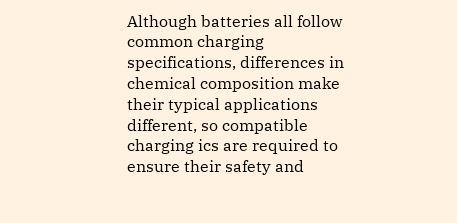Although batteries all follow common charging specifications, differences in chemical composition make their typical applications different, so compatible charging ics are required to ensure their safety and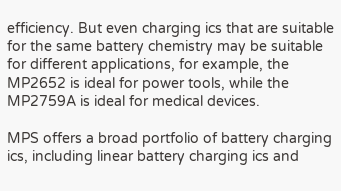efficiency. But even charging ics that are suitable for the same battery chemistry may be suitable for different applications, for example, the MP2652 is ideal for power tools, while the MP2759A is ideal for medical devices.

MPS offers a broad portfolio of battery charging ics, including linear battery charging ics and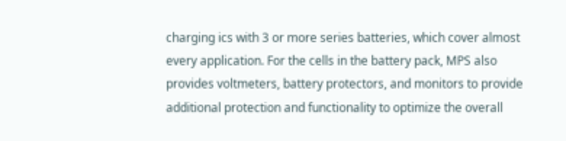charging ics with 3 or more series batteries, which cover almost every application. For the cells in the battery pack, MPS also provides voltmeters, battery protectors, and monitors to provide additional protection and functionality to optimize the overall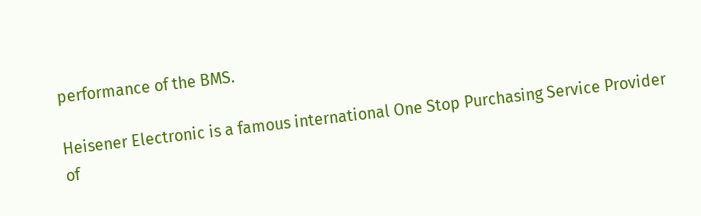performance of the BMS.

Heisener Electronic is a famous international One Stop Purchasing Service Provider of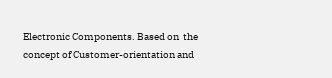Electronic Components. Based on  the concept of Customer-orientation and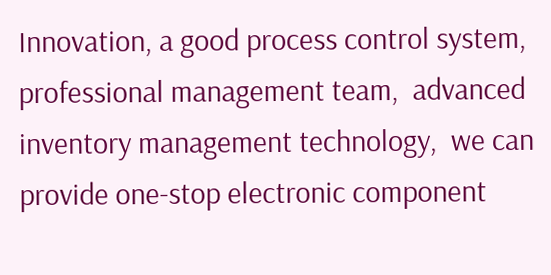Innovation, a good process control system, professional management team,  advanced inventory management technology,  we can provide one-stop electronic component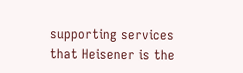supporting services that Heisener is the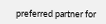preferred partner for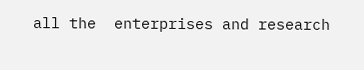all the  enterprises and research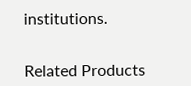institutions.


Related Products